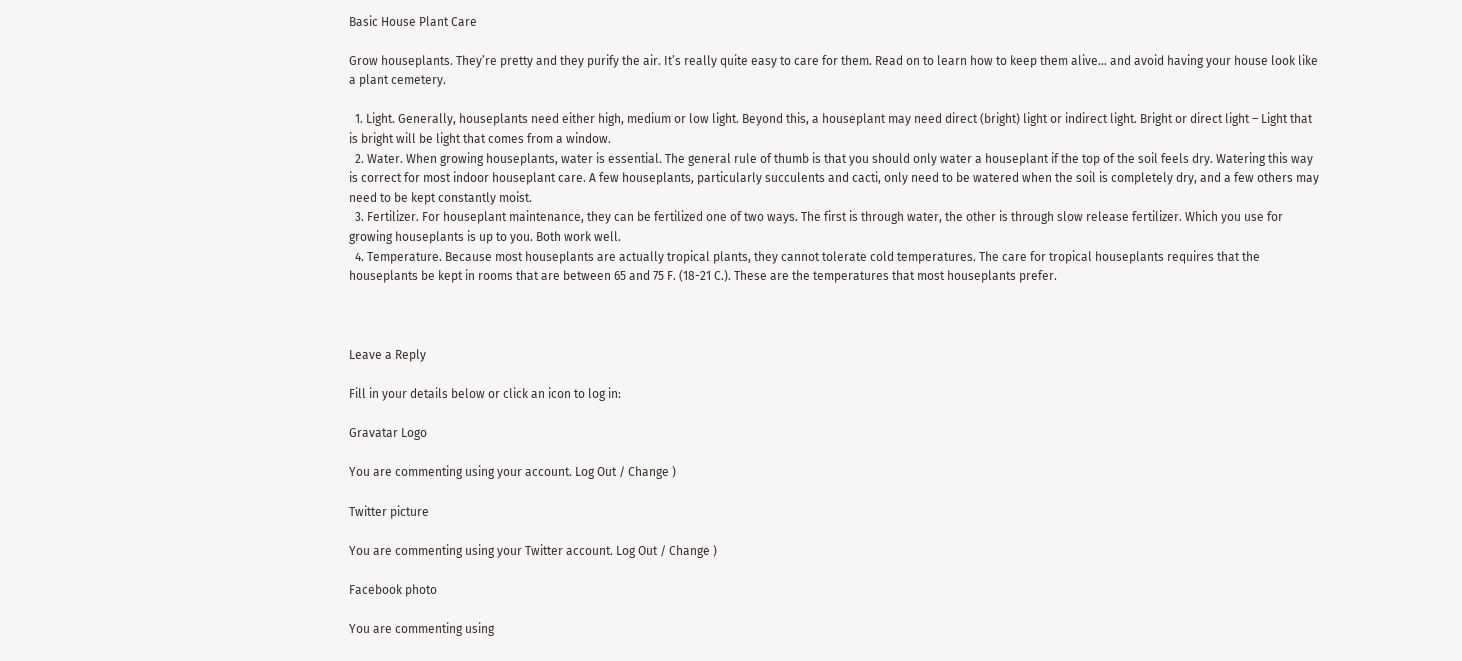Basic House Plant Care

Grow houseplants. They’re pretty and they purify the air. It’s really quite easy to care for them. Read on to learn how to keep them alive… and avoid having your house look like a plant cemetery.

  1. Light. Generally, houseplants need either high, medium or low light. Beyond this, a houseplant may need direct (bright) light or indirect light. Bright or direct light – Light that is bright will be light that comes from a window.
  2. Water. When growing houseplants, water is essential. The general rule of thumb is that you should only water a houseplant if the top of the soil feels dry. Watering this way is correct for most indoor houseplant care. A few houseplants, particularly succulents and cacti, only need to be watered when the soil is completely dry, and a few others may need to be kept constantly moist.
  3. Fertilizer. For houseplant maintenance, they can be fertilized one of two ways. The first is through water, the other is through slow release fertilizer. Which you use for growing houseplants is up to you. Both work well.
  4. Temperature. Because most houseplants are actually tropical plants, they cannot tolerate cold temperatures. The care for tropical houseplants requires that the houseplants be kept in rooms that are between 65 and 75 F. (18-21 C.). These are the temperatures that most houseplants prefer.



Leave a Reply

Fill in your details below or click an icon to log in:

Gravatar Logo

You are commenting using your account. Log Out / Change )

Twitter picture

You are commenting using your Twitter account. Log Out / Change )

Facebook photo

You are commenting using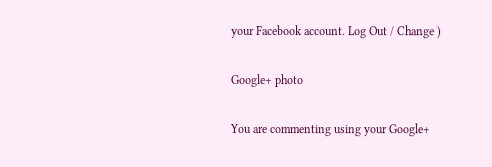your Facebook account. Log Out / Change )

Google+ photo

You are commenting using your Google+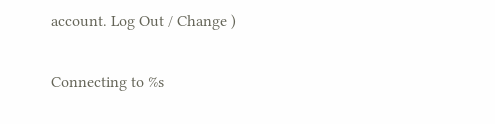account. Log Out / Change )

Connecting to %s